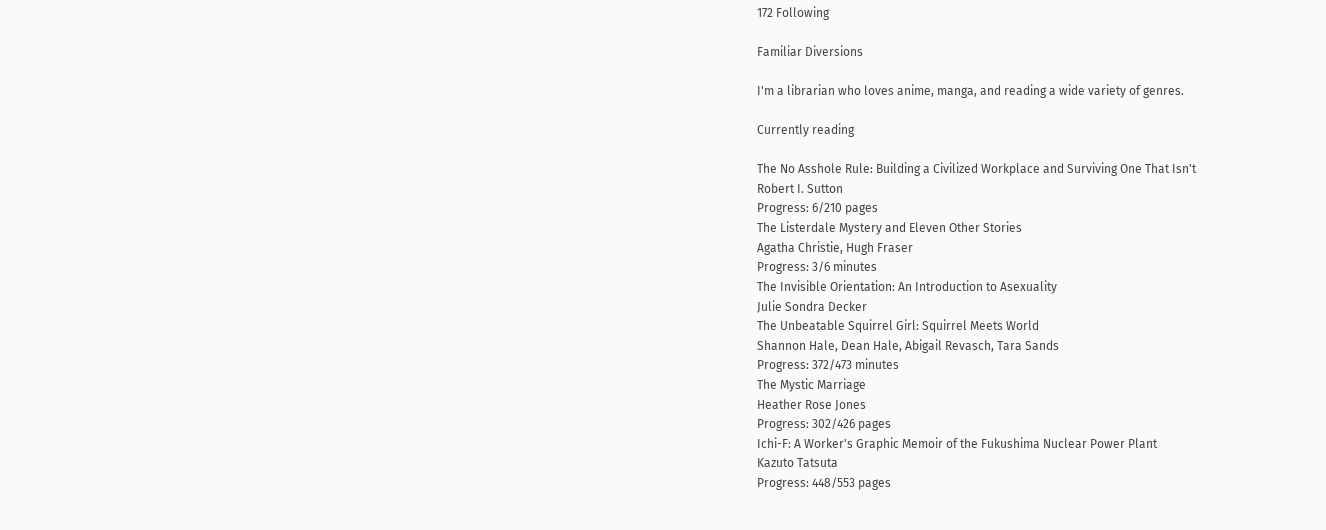172 Following

Familiar Diversions

I'm a librarian who loves anime, manga, and reading a wide variety of genres.

Currently reading

The No Asshole Rule: Building a Civilized Workplace and Surviving One That Isn't
Robert I. Sutton
Progress: 6/210 pages
The Listerdale Mystery and Eleven Other Stories
Agatha Christie, Hugh Fraser
Progress: 3/6 minutes
The Invisible Orientation: An Introduction to Asexuality
Julie Sondra Decker
The Unbeatable Squirrel Girl: Squirrel Meets World
Shannon Hale, Dean Hale, Abigail Revasch, Tara Sands
Progress: 372/473 minutes
The Mystic Marriage
Heather Rose Jones
Progress: 302/426 pages
Ichi-F: A Worker's Graphic Memoir of the Fukushima Nuclear Power Plant
Kazuto Tatsuta
Progress: 448/553 pages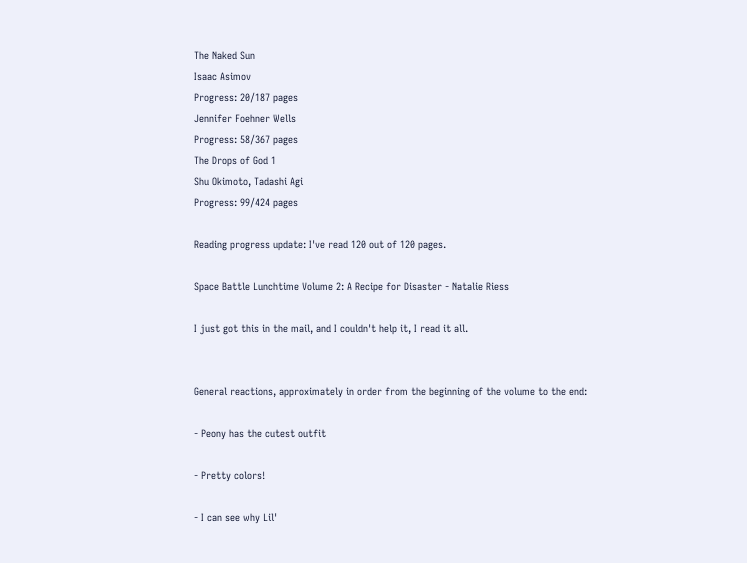The Naked Sun
Isaac Asimov
Progress: 20/187 pages
Jennifer Foehner Wells
Progress: 58/367 pages
The Drops of God 1
Shu Okimoto, Tadashi Agi
Progress: 99/424 pages

Reading progress update: I've read 120 out of 120 pages.

Space Battle Lunchtime Volume 2: A Recipe for Disaster - Natalie Riess

I just got this in the mail, and I couldn't help it, I read it all.


General reactions, approximately in order from the beginning of the volume to the end:

- Peony has the cutest outfit

- Pretty colors!

- I can see why Lil'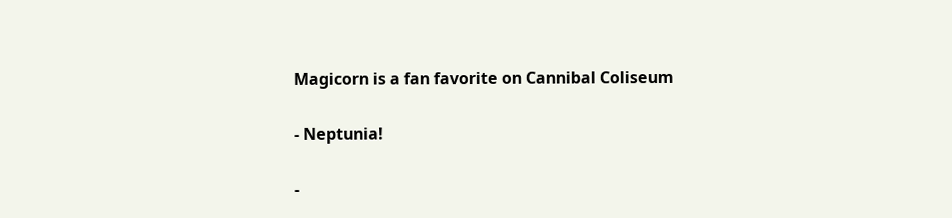Magicorn is a fan favorite on Cannibal Coliseum

- Neptunia!

-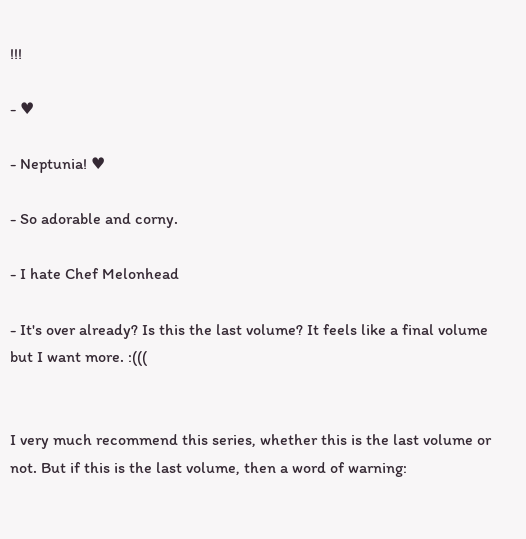!!!

- ♥

- Neptunia! ♥

- So adorable and corny.

- I hate Chef Melonhead

- It's over already? Is this the last volume? It feels like a final volume but I want more. :(((


I very much recommend this series, whether this is the last volume or not. But if this is the last volume, then a word of warning: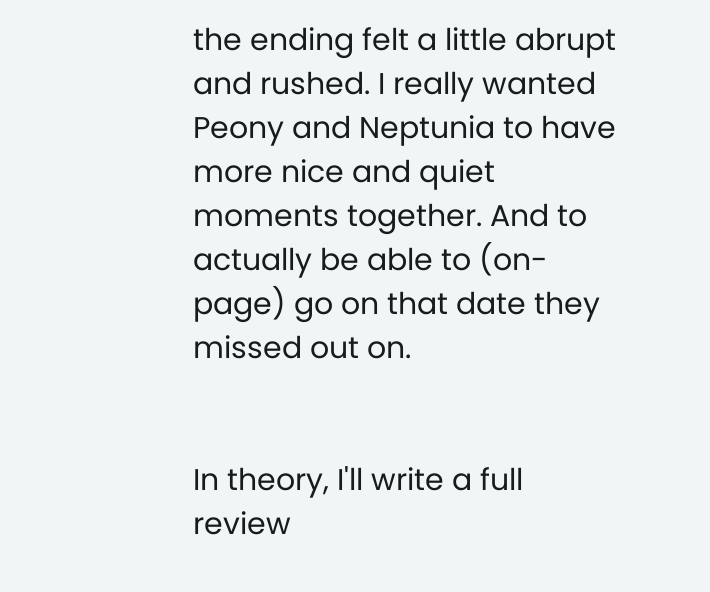the ending felt a little abrupt and rushed. I really wanted Peony and Neptunia to have more nice and quiet moments together. And to actually be able to (on-page) go on that date they missed out on.


In theory, I'll write a full review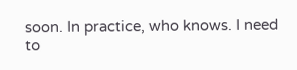soon. In practice, who knows. I need to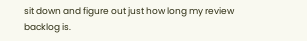sit down and figure out just how long my review backlog is.